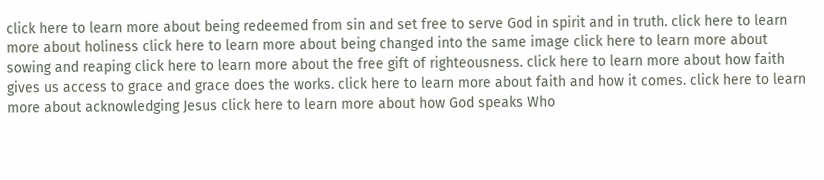click here to learn more about being redeemed from sin and set free to serve God in spirit and in truth. click here to learn more about holiness click here to learn more about being changed into the same image click here to learn more about sowing and reaping click here to learn more about the free gift of righteousness. click here to learn more about how faith gives us access to grace and grace does the works. click here to learn more about faith and how it comes. click here to learn more about acknowledging Jesus click here to learn more about how God speaks Who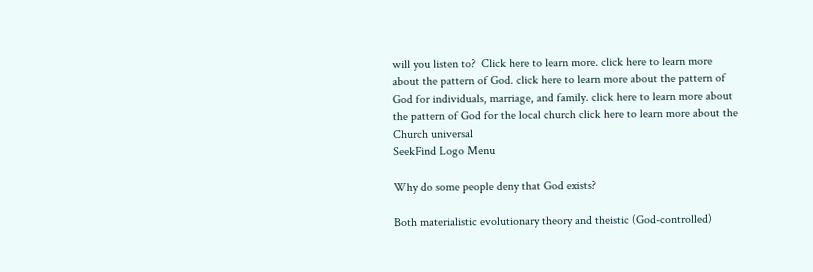will you listen to?  Click here to learn more. click here to learn more about the pattern of God. click here to learn more about the pattern of God for individuals, marriage, and family. click here to learn more about the pattern of God for the local church click here to learn more about the Church universal
SeekFind Logo Menu

Why do some people deny that God exists?

Both materialistic evolutionary theory and theistic (God-controlled)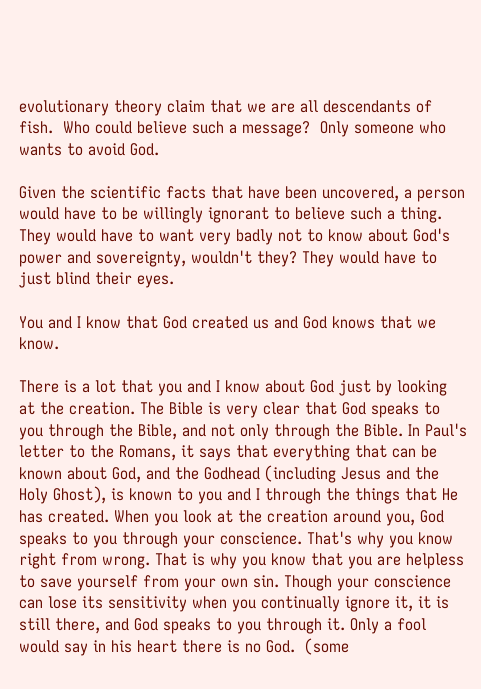evolutionary theory claim that we are all descendants of fish.  Who could believe such a message?  Only someone who wants to avoid God.

Given the scientific facts that have been uncovered, a person would have to be willingly ignorant to believe such a thing. They would have to want very badly not to know about God's power and sovereignty, wouldn't they? They would have to just blind their eyes.

You and I know that God created us and God knows that we know.

There is a lot that you and I know about God just by looking at the creation. The Bible is very clear that God speaks to you through the Bible, and not only through the Bible. In Paul's letter to the Romans, it says that everything that can be known about God, and the Godhead (including Jesus and the Holy Ghost), is known to you and I through the things that He has created. When you look at the creation around you, God speaks to you through your conscience. That's why you know right from wrong. That is why you know that you are helpless to save yourself from your own sin. Though your conscience can lose its sensitivity when you continually ignore it, it is still there, and God speaks to you through it. Only a fool would say in his heart there is no God.  (some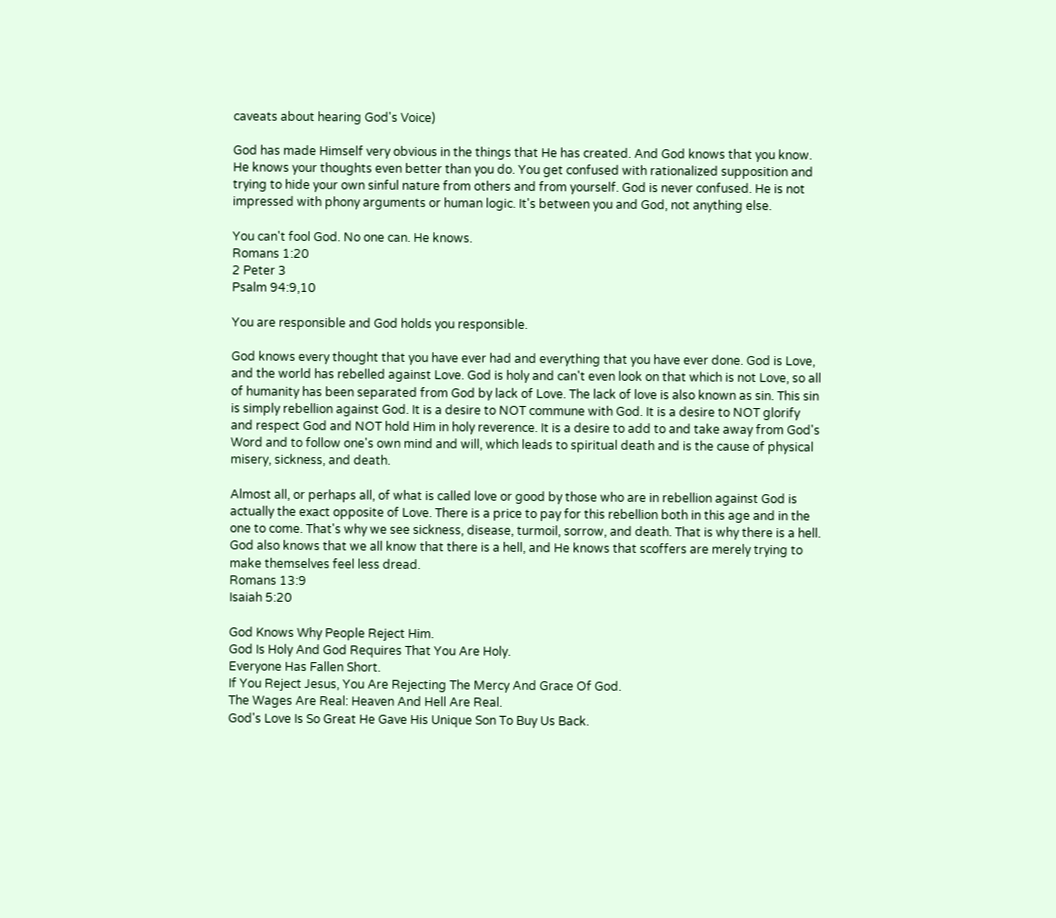caveats about hearing God's Voice)

God has made Himself very obvious in the things that He has created. And God knows that you know. He knows your thoughts even better than you do. You get confused with rationalized supposition and trying to hide your own sinful nature from others and from yourself. God is never confused. He is not impressed with phony arguments or human logic. It's between you and God, not anything else.

You can't fool God. No one can. He knows.
Romans 1:20
2 Peter 3
Psalm 94:9,10

You are responsible and God holds you responsible.

God knows every thought that you have ever had and everything that you have ever done. God is Love, and the world has rebelled against Love. God is holy and can't even look on that which is not Love, so all of humanity has been separated from God by lack of Love. The lack of love is also known as sin. This sin is simply rebellion against God. It is a desire to NOT commune with God. It is a desire to NOT glorify and respect God and NOT hold Him in holy reverence. It is a desire to add to and take away from God's Word and to follow one's own mind and will, which leads to spiritual death and is the cause of physical misery, sickness, and death.

Almost all, or perhaps all, of what is called love or good by those who are in rebellion against God is actually the exact opposite of Love. There is a price to pay for this rebellion both in this age and in the one to come. That's why we see sickness, disease, turmoil, sorrow, and death. That is why there is a hell. God also knows that we all know that there is a hell, and He knows that scoffers are merely trying to make themselves feel less dread.
Romans 13:9
Isaiah 5:20

God Knows Why People Reject Him.
God Is Holy And God Requires That You Are Holy.
Everyone Has Fallen Short.
If You Reject Jesus, You Are Rejecting The Mercy And Grace Of God.
The Wages Are Real: Heaven And Hell Are Real.
God's Love Is So Great He Gave His Unique Son To Buy Us Back.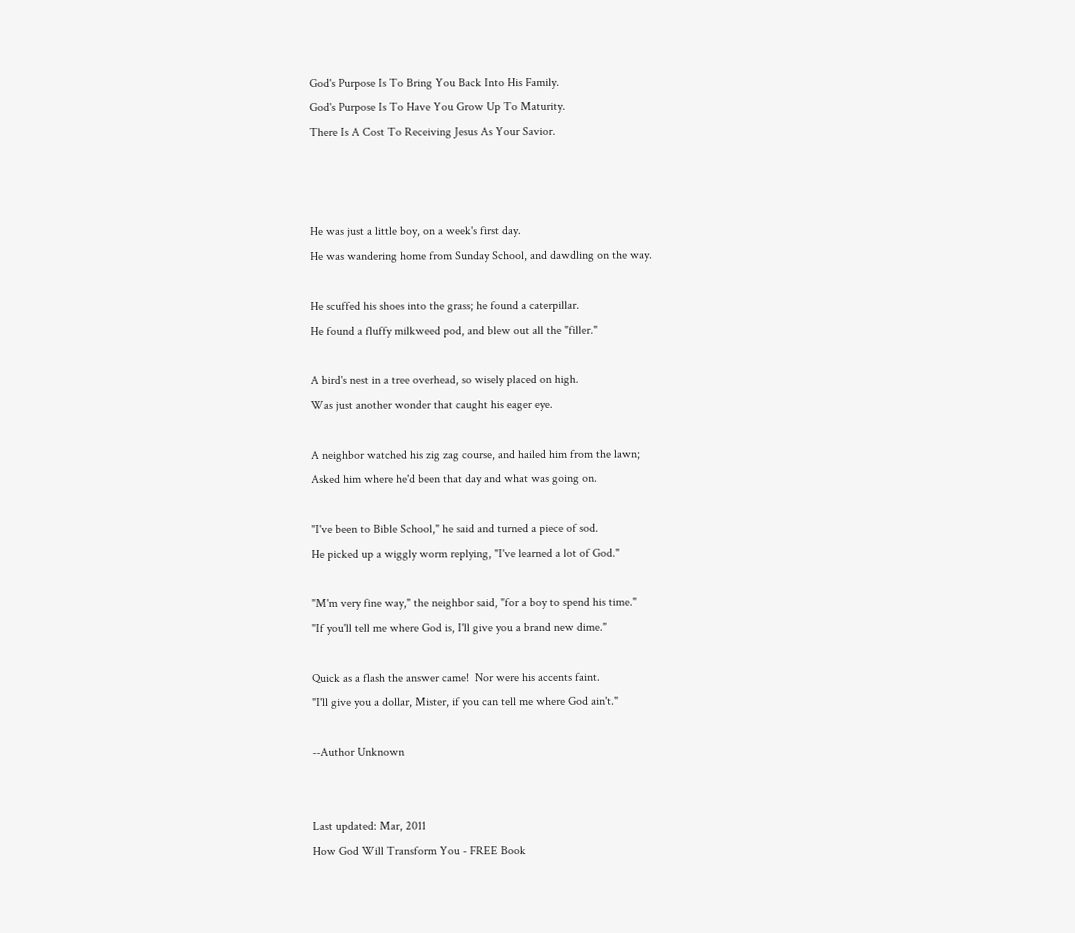God's Purpose Is To Bring You Back Into His Family.
God's Purpose Is To Have You Grow Up To Maturity.
There Is A Cost To Receiving Jesus As Your Savior.



He was just a little boy, on a week's first day.
He was wandering home from Sunday School, and dawdling on the way.

He scuffed his shoes into the grass; he found a caterpillar.
He found a fluffy milkweed pod, and blew out all the "filler."

A bird's nest in a tree overhead, so wisely placed on high.
Was just another wonder that caught his eager eye.

A neighbor watched his zig zag course, and hailed him from the lawn;
Asked him where he'd been that day and what was going on.

"I've been to Bible School," he said and turned a piece of sod.
He picked up a wiggly worm replying, "I've learned a lot of God."

"M'm very fine way," the neighbor said, "for a boy to spend his time."
"If you'll tell me where God is, I'll give you a brand new dime."

Quick as a flash the answer came!  Nor were his accents faint.
"I'll give you a dollar, Mister, if you can tell me where God ain't."

--Author Unknown


Last updated: Mar, 2011
How God Will Transform You - FREE Book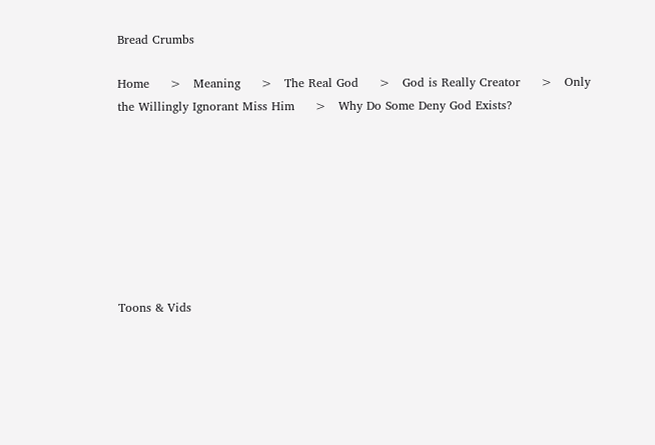Bread Crumbs

Home     >   Meaning     >   The Real God     >   God is Really Creator     >   Only the Willingly Ignorant Miss Him     >   Why Do Some Deny God Exists?








Toons & Vids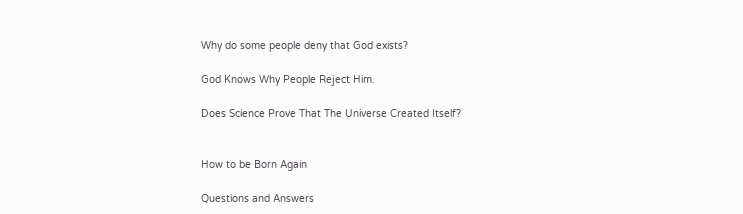Why do some people deny that God exists?

God Knows Why People Reject Him.

Does Science Prove That The Universe Created Itself?


How to be Born Again

Questions and Answers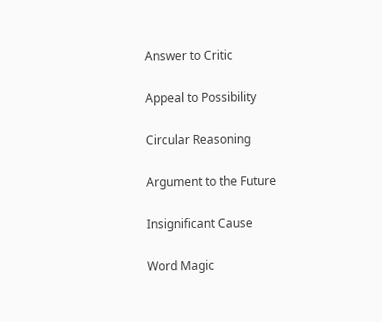Answer to Critic

Appeal to Possibility

Circular Reasoning

Argument to the Future

Insignificant Cause

Word Magic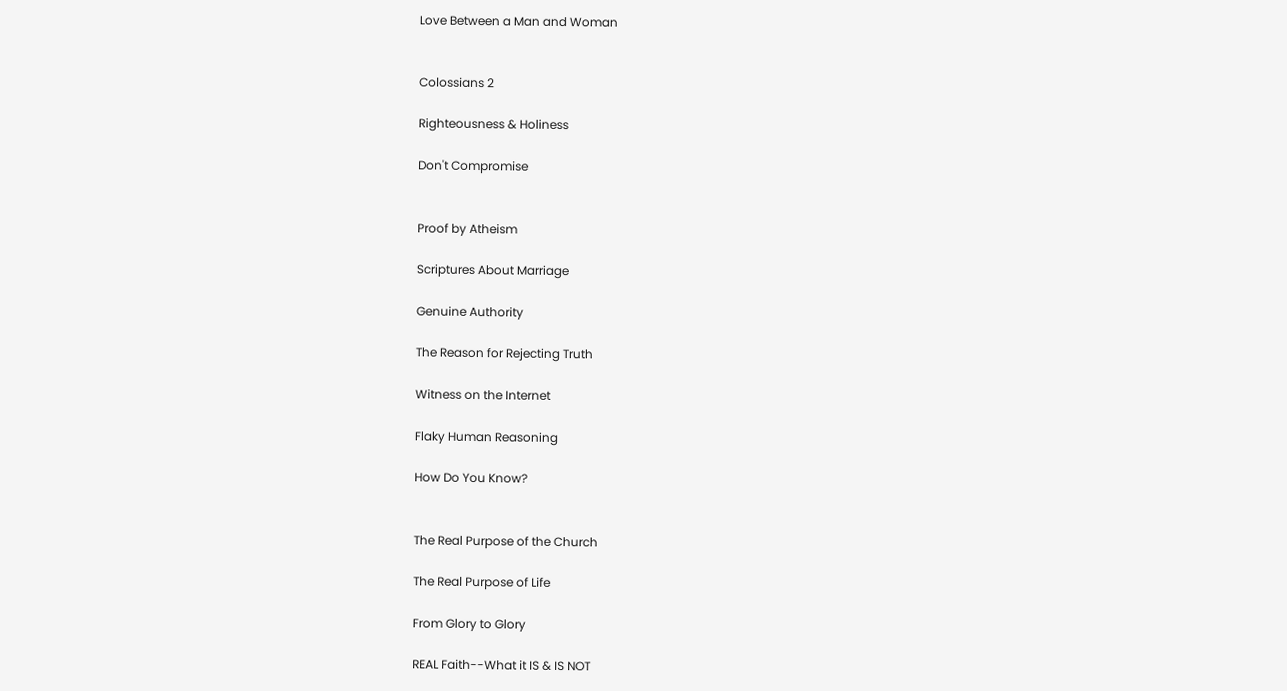Love Between a Man and Woman


Colossians 2

Righteousness & Holiness

Don't Compromise


Proof by Atheism

Scriptures About Marriage

Genuine Authority

The Reason for Rejecting Truth

Witness on the Internet

Flaky Human Reasoning

How Do You Know?


The Real Purpose of the Church

The Real Purpose of Life

From Glory to Glory

REAL Faith--What it IS & IS NOT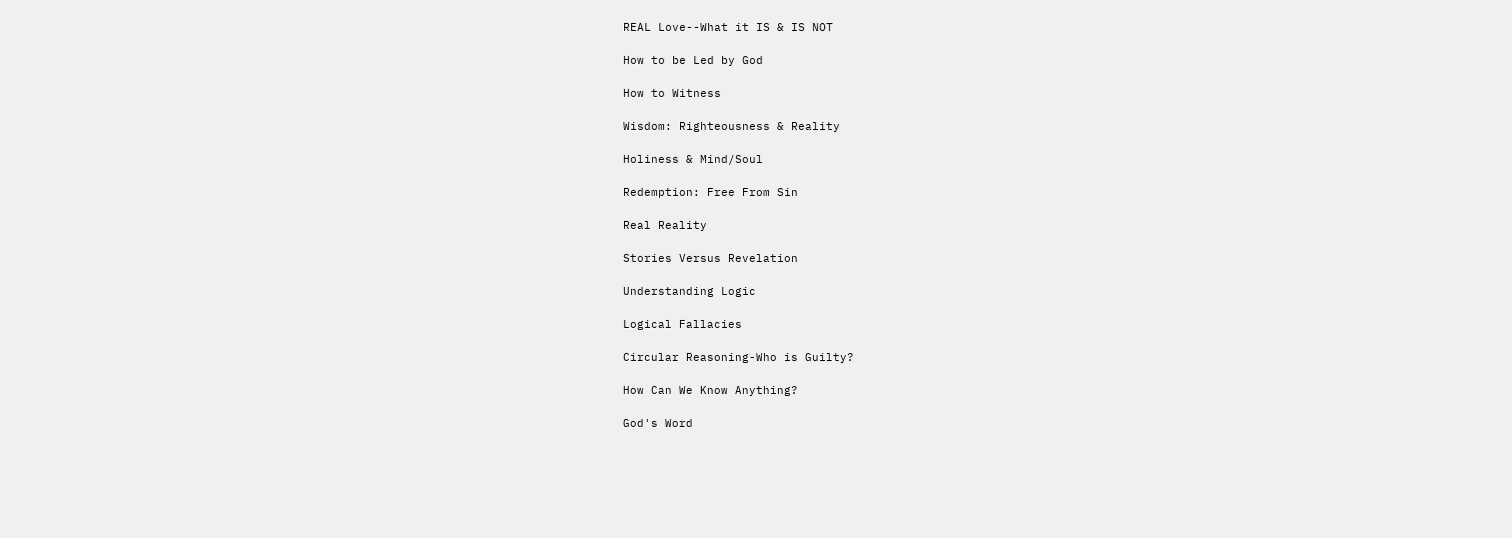REAL Love--What it IS & IS NOT

How to be Led by God

How to Witness

Wisdom: Righteousness & Reality

Holiness & Mind/Soul

Redemption: Free From Sin

Real Reality

Stories Versus Revelation

Understanding Logic

Logical Fallacies

Circular Reasoning-Who is Guilty?

How Can We Know Anything?

God's Word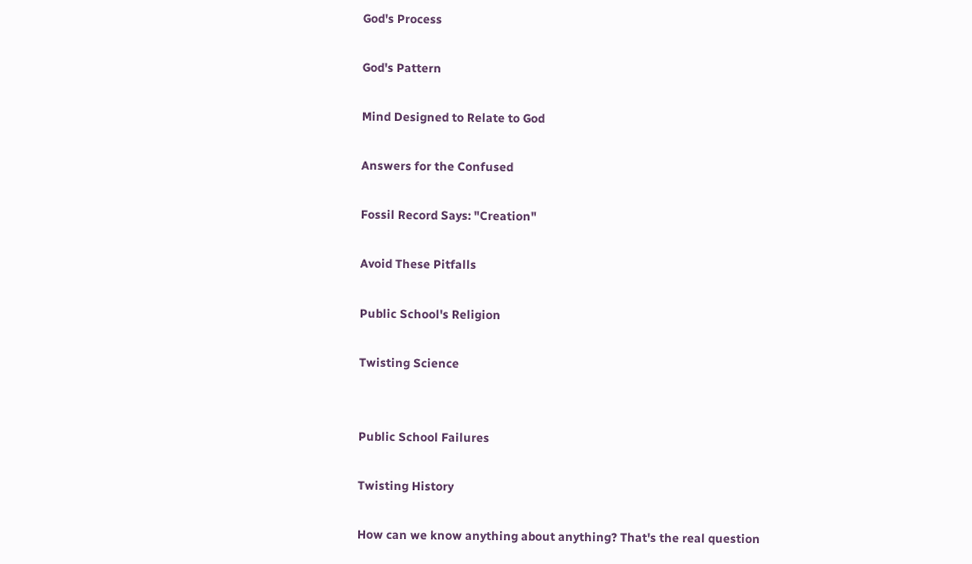God's Process

God's Pattern

Mind Designed to Relate to God

Answers for the Confused

Fossil Record Says: "Creation"

Avoid These Pitfalls

Public School's Religion

Twisting Science


Public School Failures

Twisting History

How can we know anything about anything? That's the real question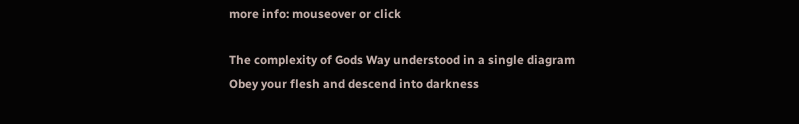more info: mouseover or click

The complexity of Gods Way understood in a single diagram
Obey your flesh and descend into darkness